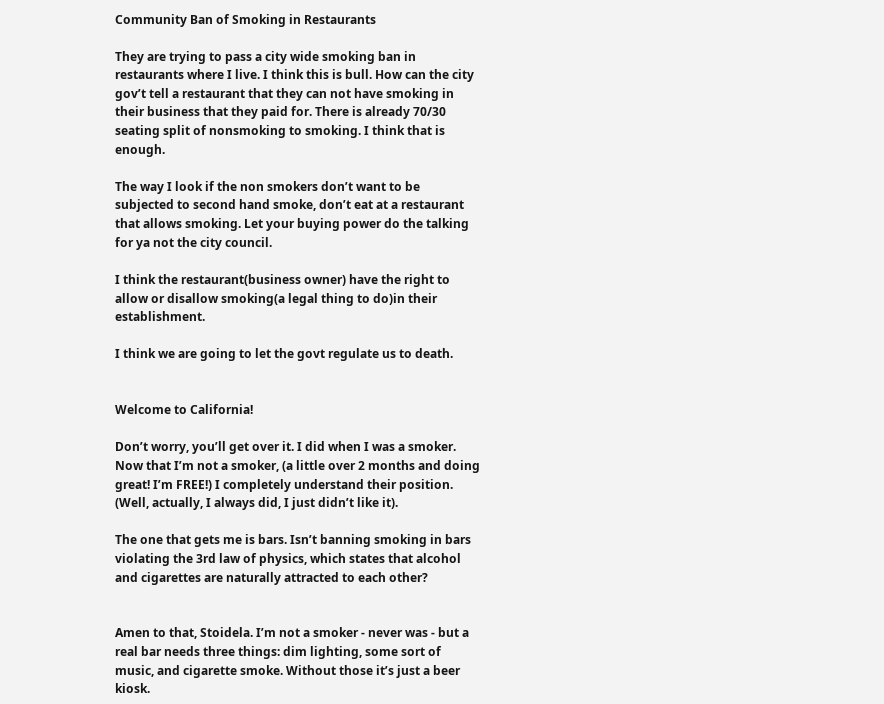Community Ban of Smoking in Restaurants

They are trying to pass a city wide smoking ban in restaurants where I live. I think this is bull. How can the city gov’t tell a restaurant that they can not have smoking in their business that they paid for. There is already 70/30 seating split of nonsmoking to smoking. I think that is enough.

The way I look if the non smokers don’t want to be subjected to second hand smoke, don’t eat at a restaurant that allows smoking. Let your buying power do the talking for ya not the city council.

I think the restaurant(business owner) have the right to allow or disallow smoking(a legal thing to do)in their establishment.

I think we are going to let the govt regulate us to death.


Welcome to California!

Don’t worry, you’ll get over it. I did when I was a smoker. Now that I’m not a smoker, (a little over 2 months and doing great! I’m FREE!) I completely understand their position. (Well, actually, I always did, I just didn’t like it).

The one that gets me is bars. Isn’t banning smoking in bars violating the 3rd law of physics, which states that alcohol and cigarettes are naturally attracted to each other?


Amen to that, Stoidela. I’m not a smoker - never was - but a real bar needs three things: dim lighting, some sort of music, and cigarette smoke. Without those it’s just a beer kiosk.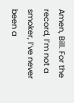Amen, Bill. For the record, I’m not a smoker, I’ve never been a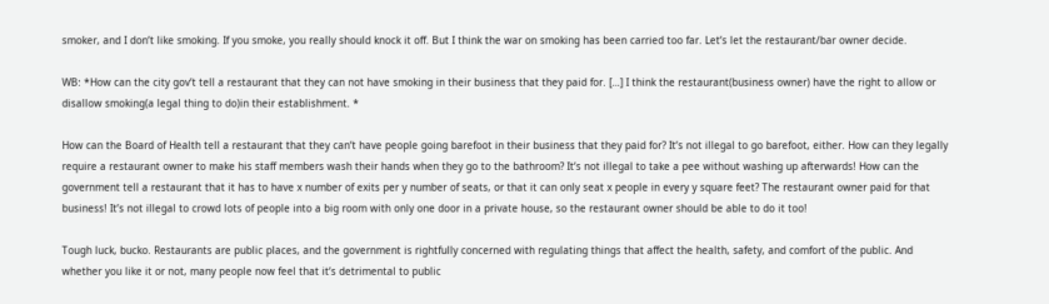smoker, and I don’t like smoking. If you smoke, you really should knock it off. But I think the war on smoking has been carried too far. Let’s let the restaurant/bar owner decide.

WB: *How can the city gov’t tell a restaurant that they can not have smoking in their business that they paid for. […] I think the restaurant(business owner) have the right to allow or disallow smoking(a legal thing to do)in their establishment. *

How can the Board of Health tell a restaurant that they can’t have people going barefoot in their business that they paid for? It’s not illegal to go barefoot, either. How can they legally require a restaurant owner to make his staff members wash their hands when they go to the bathroom? It’s not illegal to take a pee without washing up afterwards! How can the government tell a restaurant that it has to have x number of exits per y number of seats, or that it can only seat x people in every y square feet? The restaurant owner paid for that business! It’s not illegal to crowd lots of people into a big room with only one door in a private house, so the restaurant owner should be able to do it too!

Tough luck, bucko. Restaurants are public places, and the government is rightfully concerned with regulating things that affect the health, safety, and comfort of the public. And whether you like it or not, many people now feel that it’s detrimental to public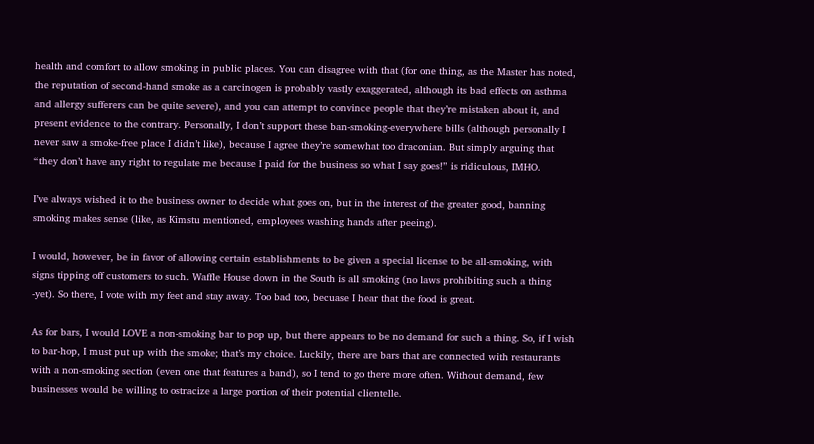health and comfort to allow smoking in public places. You can disagree with that (for one thing, as the Master has noted, the reputation of second-hand smoke as a carcinogen is probably vastly exaggerated, although its bad effects on asthma and allergy sufferers can be quite severe), and you can attempt to convince people that they’re mistaken about it, and present evidence to the contrary. Personally, I don’t support these ban-smoking-everywhere bills (although personally I never saw a smoke-free place I didn’t like), because I agree they’re somewhat too draconian. But simply arguing that “they don’t have any right to regulate me because I paid for the business so what I say goes!” is ridiculous, IMHO.

I’ve always wished it to the business owner to decide what goes on, but in the interest of the greater good, banning smoking makes sense (like, as Kimstu mentioned, employees washing hands after peeing).

I would, however, be in favor of allowing certain establishments to be given a special license to be all-smoking, with signs tipping off customers to such. Waffle House down in the South is all smoking (no laws prohibiting such a thing -yet). So there, I vote with my feet and stay away. Too bad too, becuase I hear that the food is great.

As for bars, I would LOVE a non-smoking bar to pop up, but there appears to be no demand for such a thing. So, if I wish to bar-hop, I must put up with the smoke; that’s my choice. Luckily, there are bars that are connected with restaurants with a non-smoking section (even one that features a band), so I tend to go there more often. Without demand, few businesses would be willing to ostracize a large portion of their potential clientelle.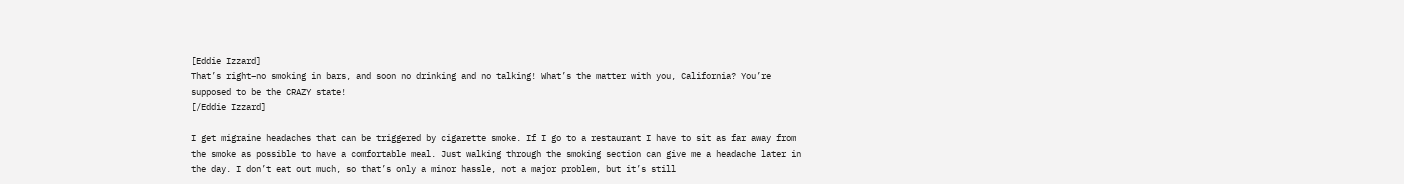[Eddie Izzard]
That’s right–no smoking in bars, and soon no drinking and no talking! What’s the matter with you, California? You’re supposed to be the CRAZY state!
[/Eddie Izzard]

I get migraine headaches that can be triggered by cigarette smoke. If I go to a restaurant I have to sit as far away from the smoke as possible to have a comfortable meal. Just walking through the smoking section can give me a headache later in the day. I don’t eat out much, so that’s only a minor hassle, not a major problem, but it’s still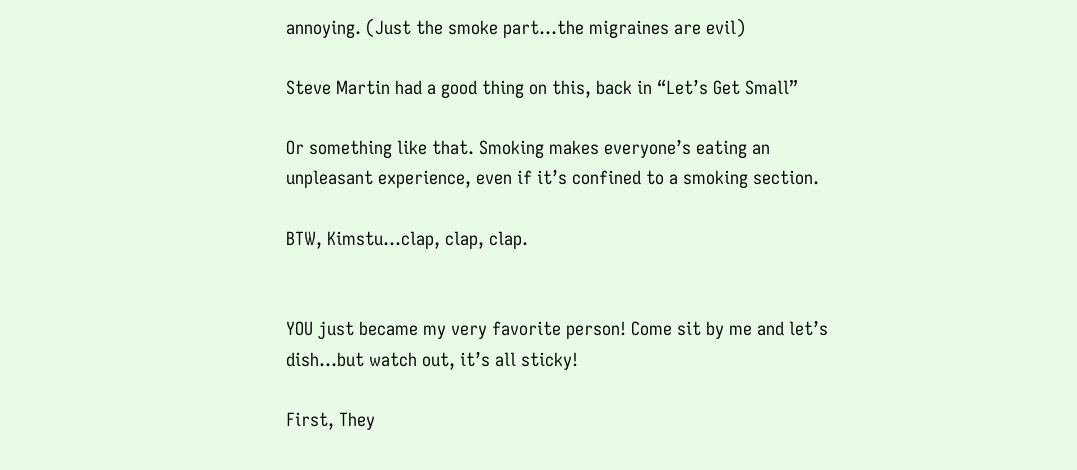annoying. (Just the smoke part…the migraines are evil)

Steve Martin had a good thing on this, back in “Let’s Get Small”

Or something like that. Smoking makes everyone’s eating an unpleasant experience, even if it’s confined to a smoking section.

BTW, Kimstu…clap, clap, clap.


YOU just became my very favorite person! Come sit by me and let’s dish…but watch out, it’s all sticky!

First, They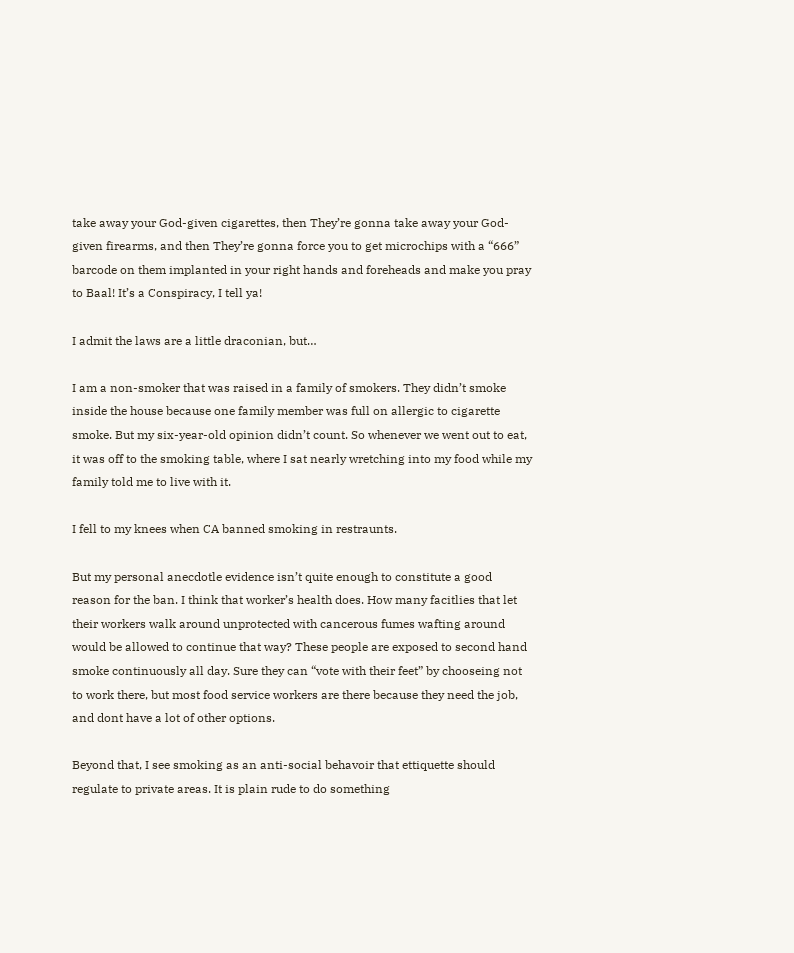take away your God-given cigarettes, then They’re gonna take away your God-given firearms, and then They’re gonna force you to get microchips with a “666” barcode on them implanted in your right hands and foreheads and make you pray to Baal! It’s a Conspiracy, I tell ya!

I admit the laws are a little draconian, but…

I am a non-smoker that was raised in a family of smokers. They didn’t smoke inside the house because one family member was full on allergic to cigarette smoke. But my six-year-old opinion didn’t count. So whenever we went out to eat, it was off to the smoking table, where I sat nearly wretching into my food while my family told me to live with it.

I fell to my knees when CA banned smoking in restraunts.

But my personal anecdotle evidence isn’t quite enough to constitute a good reason for the ban. I think that worker’s health does. How many facitlies that let their workers walk around unprotected with cancerous fumes wafting around would be allowed to continue that way? These people are exposed to second hand smoke continuously all day. Sure they can “vote with their feet” by chooseing not to work there, but most food service workers are there because they need the job, and dont have a lot of other options.

Beyond that, I see smoking as an anti-social behavoir that ettiquette should regulate to private areas. It is plain rude to do something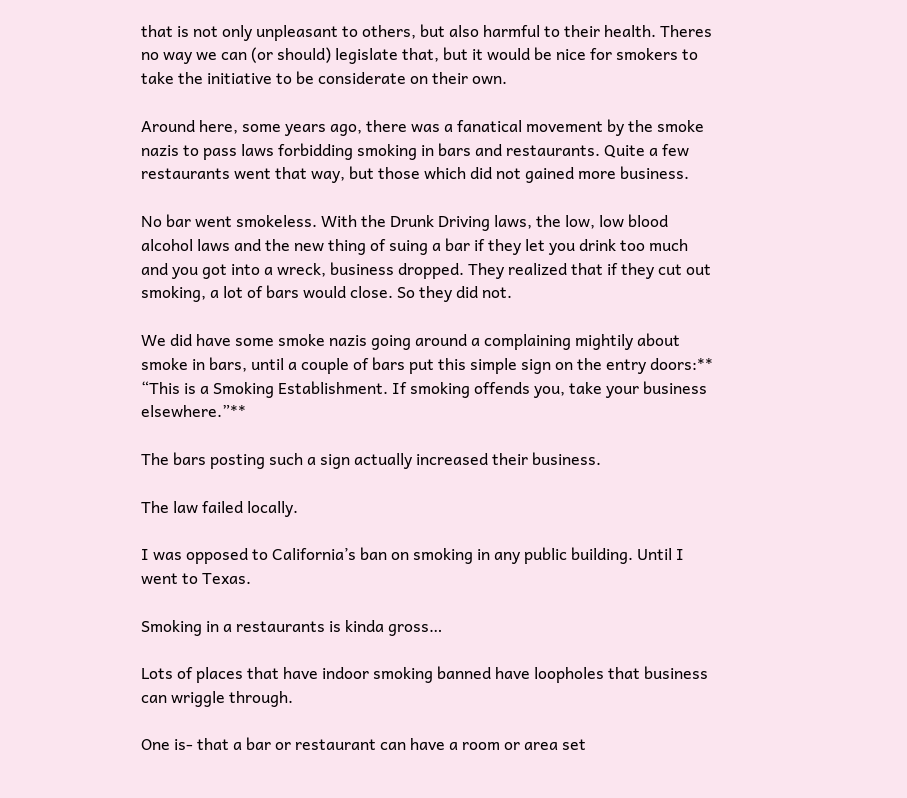that is not only unpleasant to others, but also harmful to their health. Theres no way we can (or should) legislate that, but it would be nice for smokers to take the initiative to be considerate on their own.

Around here, some years ago, there was a fanatical movement by the smoke nazis to pass laws forbidding smoking in bars and restaurants. Quite a few restaurants went that way, but those which did not gained more business.

No bar went smokeless. With the Drunk Driving laws, the low, low blood alcohol laws and the new thing of suing a bar if they let you drink too much and you got into a wreck, business dropped. They realized that if they cut out smoking, a lot of bars would close. So they did not.

We did have some smoke nazis going around a complaining mightily about smoke in bars, until a couple of bars put this simple sign on the entry doors:** “This is a Smoking Establishment. If smoking offends you, take your business elsewhere.”**

The bars posting such a sign actually increased their business.

The law failed locally.

I was opposed to California’s ban on smoking in any public building. Until I went to Texas.

Smoking in a restaurants is kinda gross…

Lots of places that have indoor smoking banned have loopholes that business can wriggle through.

One is- that a bar or restaurant can have a room or area set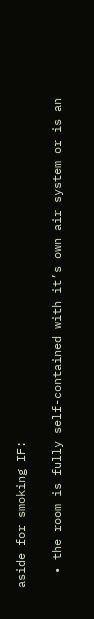aside for smoking IF:

  • the room is fully self-contained with it’s own air system or is an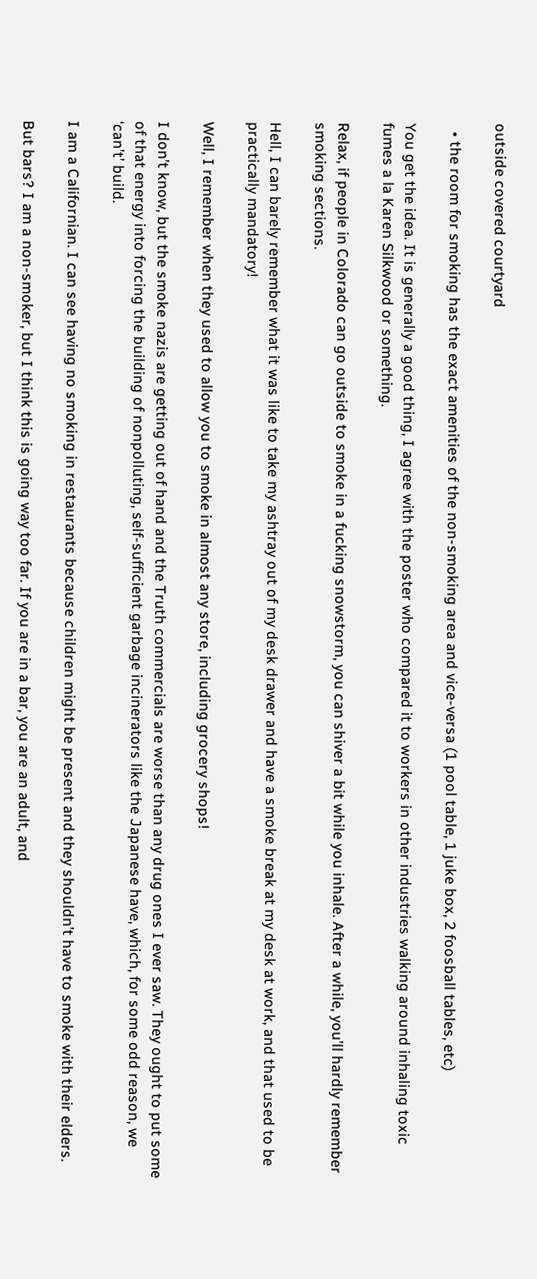outside covered courtyard

  • the room for smoking has the exact amenities of the non-smoking area and vice-versa (1 pool table, 1 juke box, 2 foosball tables, etc)

You get the idea. It is generally a good thing, I agree with the poster who compared it to workers in other industries walking around inhaling toxic fumes a la Karen Silkwood or something.

Relax, if people in Colorado can go outside to smoke in a fucking snowstorm, you can shiver a bit while you inhale. After a while, you’ll hardly remember smoking sections.

Hell, I can barely remember what it was like to take my ashtray out of my desk drawer and have a smoke break at my desk at work, and that used to be practically mandatory!

Well, I remember when they used to allow you to smoke in almost any store, including grocery shops!

I don’t know, but the smoke nazis are getting out of hand and the Truth commercials are worse than any drug ones I ever saw. They ought to put some of that energy into forcing the building of nonpolluting, self-sufficient garbage incinerators like the Japanese have, which, for some odd reason, we ‘can’t’ build.

I am a Californian. I can see having no smoking in restaurants because children might be present and they shouldn’t have to smoke with their elders.

But bars? I am a non-smoker, but I think this is going way too far. If you are in a bar, you are an adult, and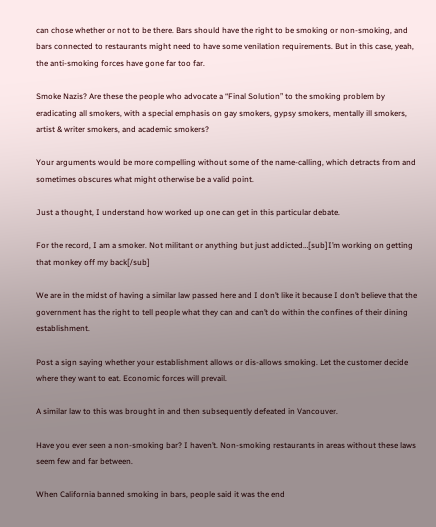can chose whether or not to be there. Bars should have the right to be smoking or non-smoking, and bars connected to restaurants might need to have some venilation requirements. But in this case, yeah, the anti-smoking forces have gone far too far.

Smoke Nazis? Are these the people who advocate a “Final Solution” to the smoking problem by eradicating all smokers, with a special emphasis on gay smokers, gypsy smokers, mentally ill smokers, artist & writer smokers, and academic smokers?

Your arguments would be more compelling without some of the name-calling, which detracts from and sometimes obscures what might otherwise be a valid point.

Just a thought, I understand how worked up one can get in this particular debate.

For the record, I am a smoker. Not militant or anything but just addicted…[sub]I’m working on getting that monkey off my back[/sub]

We are in the midst of having a similar law passed here and I don’t like it because I don’t believe that the government has the right to tell people what they can and can’t do within the confines of their dining establishment.

Post a sign saying whether your establishment allows or dis-allows smoking. Let the customer decide where they want to eat. Economic forces will prevail.

A similar law to this was brought in and then subsequently defeated in Vancouver.

Have you ever seen a non-smoking bar? I haven’t. Non-smoking restaurants in areas without these laws seem few and far between.

When California banned smoking in bars, people said it was the end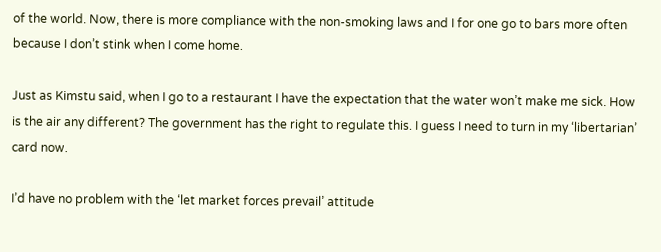of the world. Now, there is more compliance with the non-smoking laws and I for one go to bars more often because I don’t stink when I come home.

Just as Kimstu said, when I go to a restaurant I have the expectation that the water won’t make me sick. How is the air any different? The government has the right to regulate this. I guess I need to turn in my ‘libertarian’ card now.

I’d have no problem with the ‘let market forces prevail’ attitude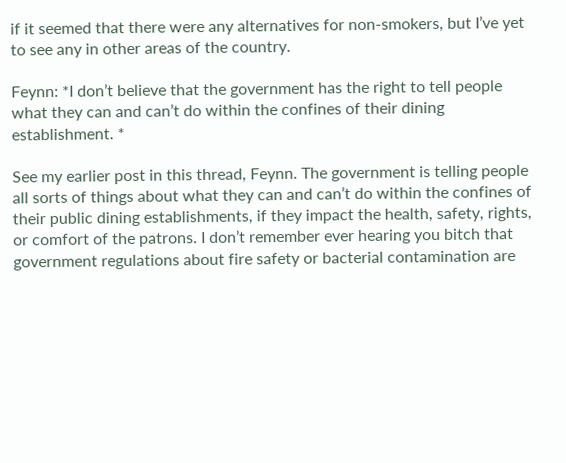if it seemed that there were any alternatives for non-smokers, but I’ve yet to see any in other areas of the country.

Feynn: *I don’t believe that the government has the right to tell people what they can and can’t do within the confines of their dining establishment. *

See my earlier post in this thread, Feynn. The government is telling people all sorts of things about what they can and can’t do within the confines of their public dining establishments, if they impact the health, safety, rights, or comfort of the patrons. I don’t remember ever hearing you bitch that government regulations about fire safety or bacterial contamination are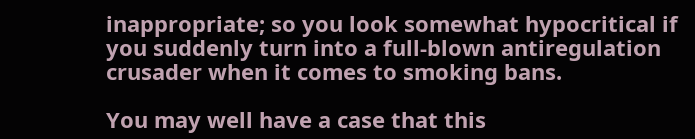inappropriate; so you look somewhat hypocritical if you suddenly turn into a full-blown antiregulation crusader when it comes to smoking bans.

You may well have a case that this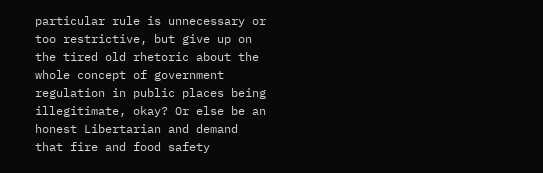particular rule is unnecessary or too restrictive, but give up on the tired old rhetoric about the whole concept of government regulation in public places being illegitimate, okay? Or else be an honest Libertarian and demand that fire and food safety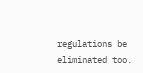regulations be eliminated too.